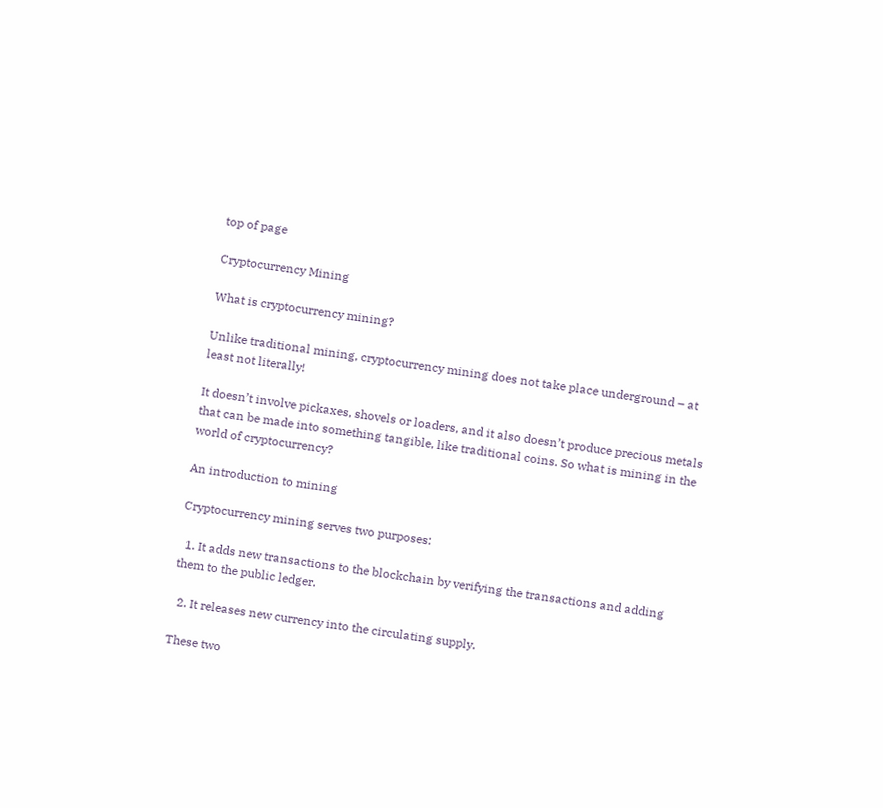top of page

Cryptocurrency Mining

What is cryptocurrency mining?

Unlike traditional mining, cryptocurrency mining does not take place underground – at least not literally!

It doesn’t involve pickaxes, shovels or loaders, and it also doesn’t produce precious metals that can be made into something tangible, like traditional coins. So what is mining in the world of cryptocurrency?

An introduction to mining

Cryptocurrency mining serves two purposes:

  1. It adds new transactions to the blockchain by verifying the transactions and adding them to the public ledger.

  2. It releases new currency into the circulating supply.

These two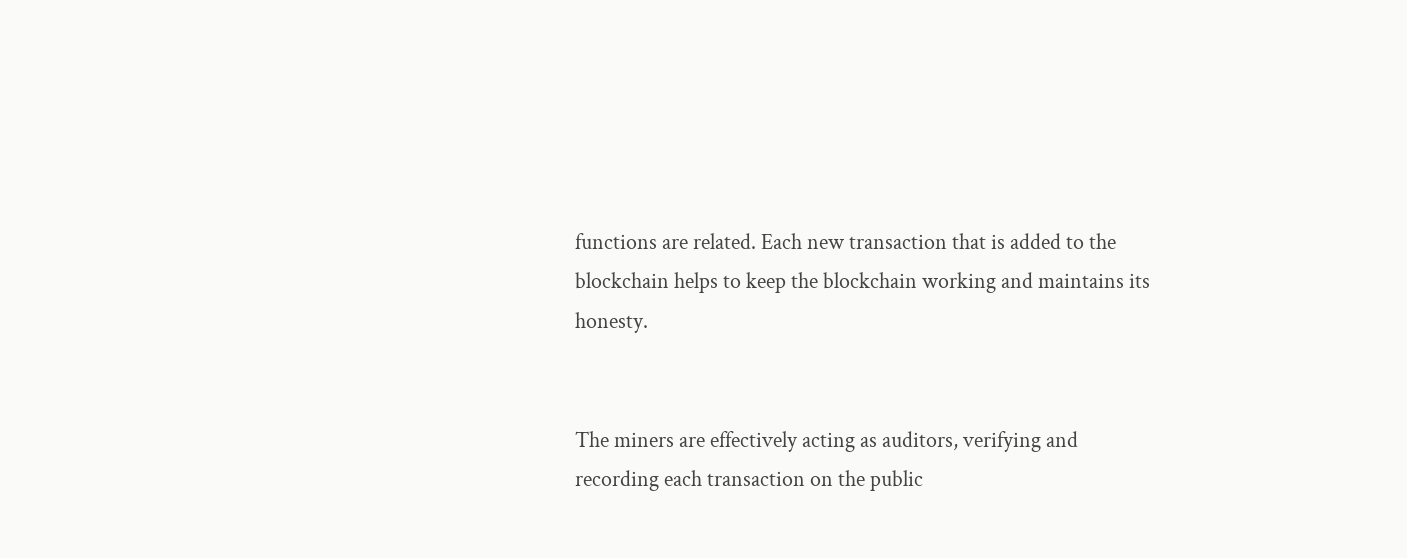functions are related. Each new transaction that is added to the blockchain helps to keep the blockchain working and maintains its honesty.


The miners are effectively acting as auditors, verifying and recording each transaction on the public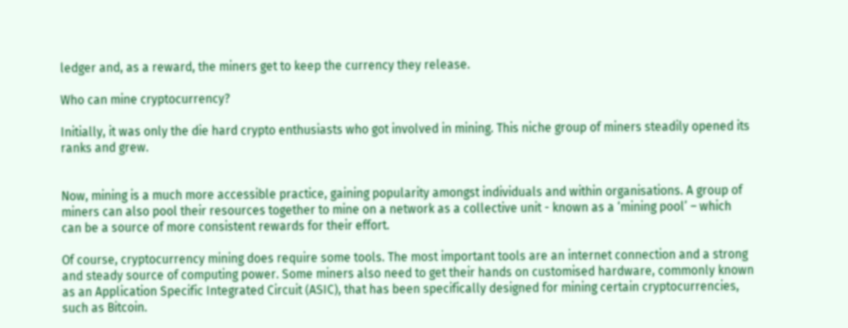ledger and, as a reward, the miners get to keep the currency they release.

Who can mine cryptocurrency?

Initially, it was only the die hard crypto enthusiasts who got involved in mining. This niche group of miners steadily opened its ranks and grew.


Now, mining is a much more accessible practice, gaining popularity amongst individuals and within organisations. A group of miners can also pool their resources together to mine on a network as a collective unit - known as a ‘mining pool’ – which can be a source of more consistent rewards for their effort.

Of course, cryptocurrency mining does require some tools. The most important tools are an internet connection and a strong and steady source of computing power. Some miners also need to get their hands on customised hardware, commonly known as an Application Specific Integrated Circuit (ASIC), that has been specifically designed for mining certain cryptocurrencies, such as Bitcoin.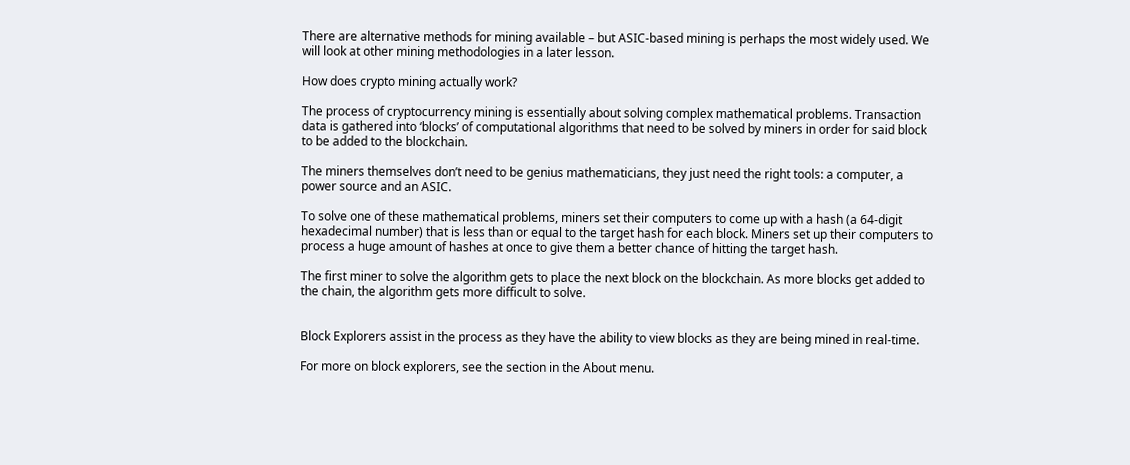There are alternative methods for mining available – but ASIC-based mining is perhaps the most widely used. We will look at other mining methodologies in a later lesson.

How does crypto mining actually work?

The process of cryptocurrency mining is essentially about solving complex mathematical problems. Transaction data is gathered into ‘blocks’ of computational algorithms that need to be solved by miners in order for said block to be added to the blockchain.

The miners themselves don’t need to be genius mathematicians, they just need the right tools: a computer, a power source and an ASIC.

To solve one of these mathematical problems, miners set their computers to come up with a hash (a 64-digit hexadecimal number) that is less than or equal to the target hash for each block. Miners set up their computers to process a huge amount of hashes at once to give them a better chance of hitting the target hash.

The first miner to solve the algorithm gets to place the next block on the blockchain. As more blocks get added to the chain, the algorithm gets more difficult to solve.


Block Explorers assist in the process as they have the ability to view blocks as they are being mined in real-time.

For more on block explorers, see the section in the About menu.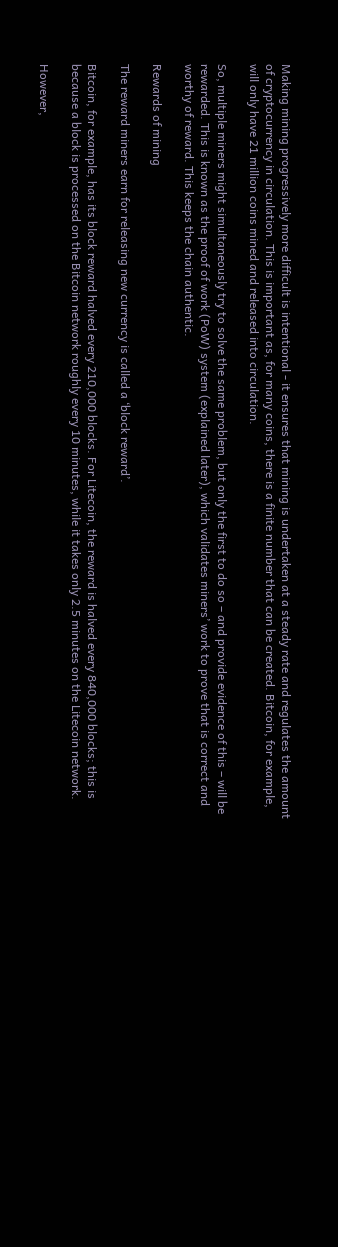Making mining progressively more difficult is intentional - it ensures that mining is undertaken at a steady rate and regulates the amount of cryptocurrency in circulation. This is important as, for many coins, there is a finite number that can be created. Bitcoin, for example, will only have 21 million coins mined and released into circulation.

So, multiple miners might simultaneously try to solve the same problem, but only the first to do so – and provide evidence of this – will be rewarded. This is known as the proof of work (PoW) system (explained later), which validates miners’ work to prove that is correct and worthy of reward. This keeps the chain authentic.

Rewards of mining

The reward miners earn for releasing new currency is called a ‘block reward’.

Bitcoin, for example, has its block reward halved every 210,000 blocks. For Litecoin, the reward is halved every 840,000 blocks; this is because a block is processed on the Bitcoin network roughly every 10 minutes, while it takes only 2.5 minutes on the Litecoin network.

However,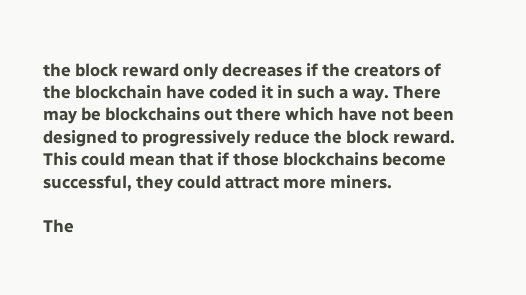the block reward only decreases if the creators of the blockchain have coded it in such a way. There may be blockchains out there which have not been designed to progressively reduce the block reward. This could mean that if those blockchains become successful, they could attract more miners.

The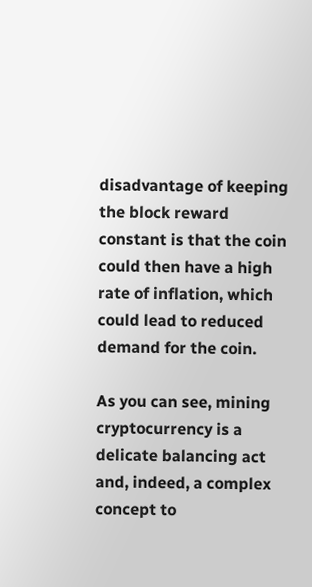disadvantage of keeping the block reward constant is that the coin could then have a high rate of inflation, which could lead to reduced demand for the coin.

As you can see, mining cryptocurrency is a delicate balancing act and, indeed, a complex concept to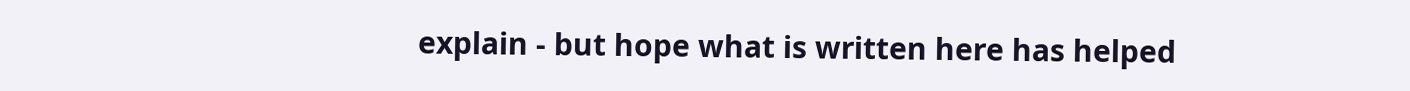explain - but hope what is written here has helped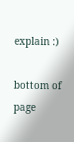explain :)

bottom of page